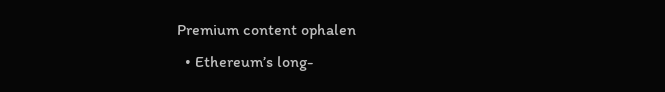Premium content ophalen
  • Ethereum’s long-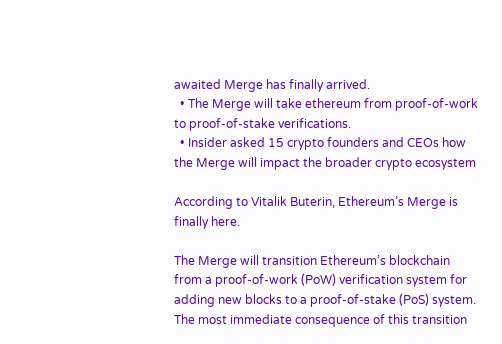awaited Merge has finally arrived.
  • The Merge will take ethereum from proof-of-work to proof-of-stake verifications.
  • Insider asked 15 crypto founders and CEOs how the Merge will impact the broader crypto ecosystem

According to Vitalik Buterin, Ethereum’s Merge is finally here.

The Merge will transition Ethereum’s blockchain from a proof-of-work (PoW) verification system for adding new blocks to a proof-of-stake (PoS) system. The most immediate consequence of this transition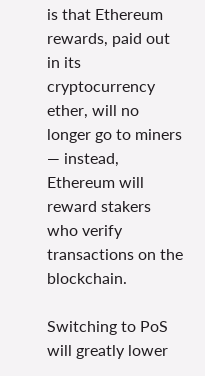is that Ethereum rewards, paid out in its cryptocurrency ether, will no longer go to miners — instead, Ethereum will reward stakers who verify transactions on the blockchain.

Switching to PoS will greatly lower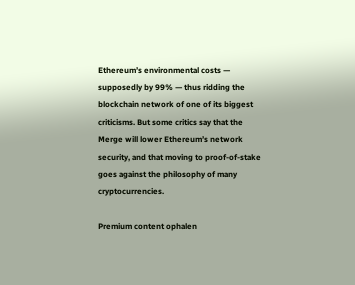Ethereum’s environmental costs — supposedly by 99% — thus ridding the blockchain network of one of its biggest criticisms. But some critics say that the Merge will lower Ethereum’s network security, and that moving to proof-of-stake goes against the philosophy of many cryptocurrencies.

Premium content ophalen